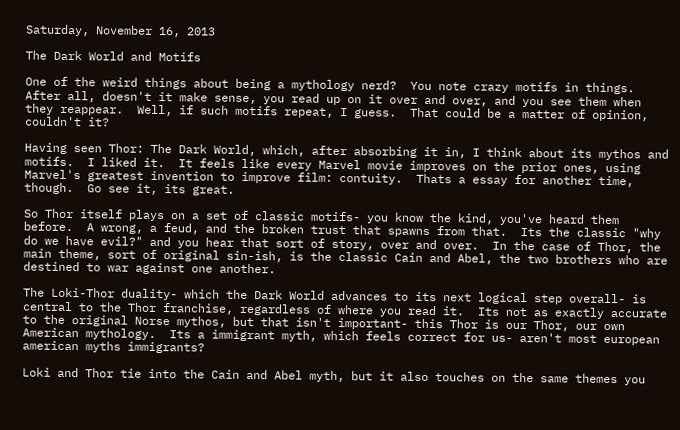Saturday, November 16, 2013

The Dark World and Motifs

One of the weird things about being a mythology nerd?  You note crazy motifs in things. After all, doesn't it make sense, you read up on it over and over, and you see them when they reappear.  Well, if such motifs repeat, I guess.  That could be a matter of opinion, couldn't it?

Having seen Thor: The Dark World, which, after absorbing it in, I think about its mythos and motifs.  I liked it.  It feels like every Marvel movie improves on the prior ones, using Marvel's greatest invention to improve film: contuity.  Thats a essay for another time, though.  Go see it, its great.

So Thor itself plays on a set of classic motifs- you know the kind, you've heard them before.  A wrong, a feud, and the broken trust that spawns from that.  Its the classic "why do we have evil?" and you hear that sort of story, over and over.  In the case of Thor, the main theme, sort of original sin-ish, is the classic Cain and Abel, the two brothers who are destined to war against one another.

The Loki-Thor duality- which the Dark World advances to its next logical step overall- is central to the Thor franchise, regardless of where you read it.  Its not as exactly accurate to the original Norse mythos, but that isn't important- this Thor is our Thor, our own American mythology.  Its a immigrant myth, which feels correct for us- aren't most european american myths immigrants?

Loki and Thor tie into the Cain and Abel myth, but it also touches on the same themes you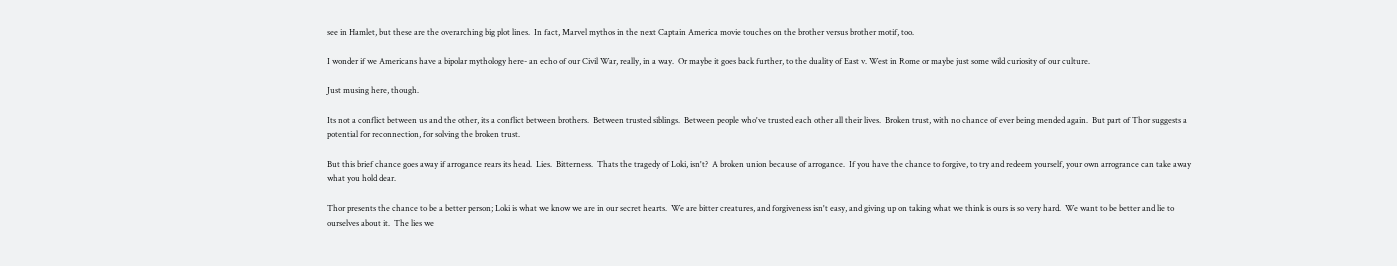see in Hamlet, but these are the overarching big plot lines.  In fact, Marvel mythos in the next Captain America movie touches on the brother versus brother motif, too.

I wonder if we Americans have a bipolar mythology here- an echo of our Civil War, really, in a way.  Or maybe it goes back further, to the duality of East v. West in Rome or maybe just some wild curiosity of our culture.

Just musing here, though.

Its not a conflict between us and the other, its a conflict between brothers.  Between trusted siblings.  Between people who've trusted each other all their lives.  Broken trust, with no chance of ever being mended again.  But part of Thor suggests a potential for reconnection, for solving the broken trust.

But this brief chance goes away if arrogance rears its head.  Lies.  Bitterness.  Thats the tragedy of Loki, isn't?  A broken union because of arrogance.  If you have the chance to forgive, to try and redeem yourself, your own arrogrance can take away what you hold dear.

Thor presents the chance to be a better person; Loki is what we know we are in our secret hearts.  We are bitter creatures, and forgiveness isn't easy, and giving up on taking what we think is ours is so very hard.  We want to be better and lie to ourselves about it.  The lies we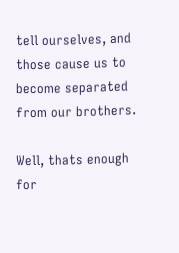tell ourselves, and those cause us to become separated from our brothers.

Well, thats enough for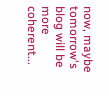now, maybe tomorrow's blog will be more coherent...